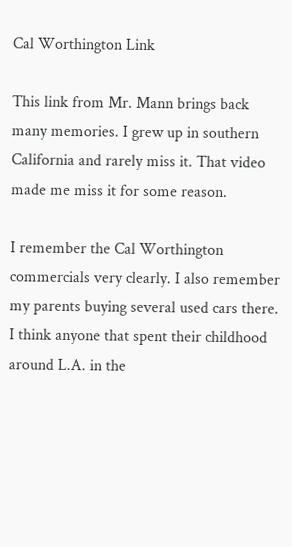Cal Worthington Link

This link from Mr. Mann brings back many memories. I grew up in southern California and rarely miss it. That video made me miss it for some reason.

I remember the Cal Worthington commercials very clearly. I also remember my parents buying several used cars there. I think anyone that spent their childhood around L.A. in the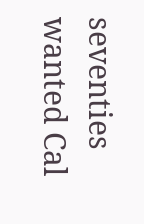seventies wanted Cal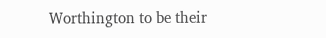Worthington to be their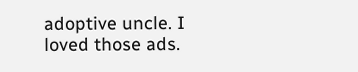adoptive uncle. I loved those ads.